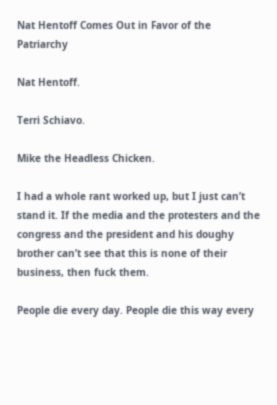Nat Hentoff Comes Out in Favor of the Patriarchy

Nat Hentoff.

Terri Schiavo.

Mike the Headless Chicken.

I had a whole rant worked up, but I just can’t stand it. If the media and the protesters and the congress and the president and his doughy brother can’t see that this is none of their business, then fuck them.

People die every day. People die this way every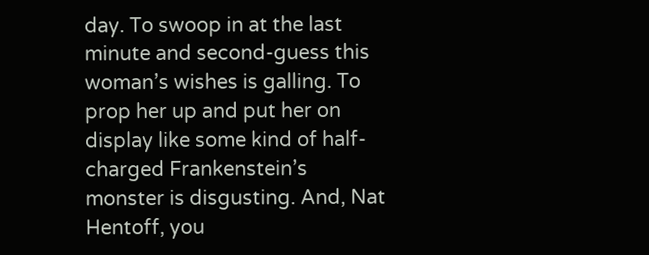day. To swoop in at the last minute and second-guess this woman’s wishes is galling. To prop her up and put her on display like some kind of half-charged Frankenstein’s monster is disgusting. And, Nat Hentoff, you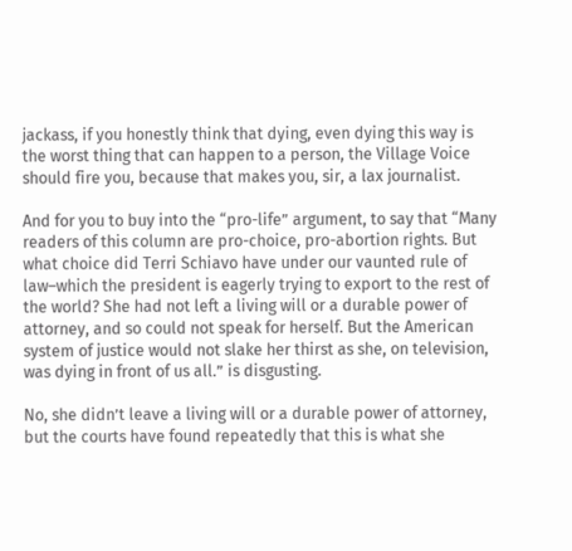jackass, if you honestly think that dying, even dying this way is the worst thing that can happen to a person, the Village Voice should fire you, because that makes you, sir, a lax journalist.

And for you to buy into the “pro-life” argument, to say that “Many readers of this column are pro-choice, pro-abortion rights. But what choice did Terri Schiavo have under our vaunted rule of law–which the president is eagerly trying to export to the rest of the world? She had not left a living will or a durable power of attorney, and so could not speak for herself. But the American system of justice would not slake her thirst as she, on television, was dying in front of us all.” is disgusting.

No, she didn’t leave a living will or a durable power of attorney, but the courts have found repeatedly that this is what she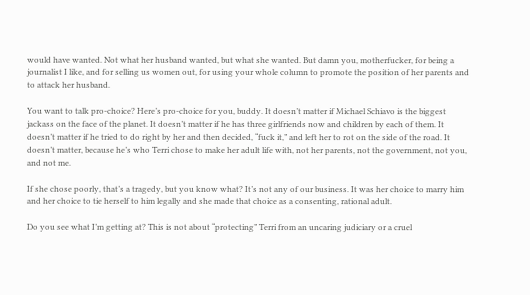would have wanted. Not what her husband wanted, but what she wanted. But damn you, motherfucker, for being a journalist I like, and for selling us women out, for using your whole column to promote the position of her parents and to attack her husband.

You want to talk pro-choice? Here’s pro-choice for you, buddy. It doesn’t matter if Michael Schiavo is the biggest jackass on the face of the planet. It doesn’t matter if he has three girlfriends now and children by each of them. It doesn’t matter if he tried to do right by her and then decided, “fuck it,” and left her to rot on the side of the road. It doesn’t matter, because he’s who Terri chose to make her adult life with, not her parents, not the government, not you, and not me.

If she chose poorly, that’s a tragedy, but you know what? It’s not any of our business. It was her choice to marry him and her choice to tie herself to him legally and she made that choice as a consenting, rational adult.

Do you see what I’m getting at? This is not about “protecting” Terri from an uncaring judiciary or a cruel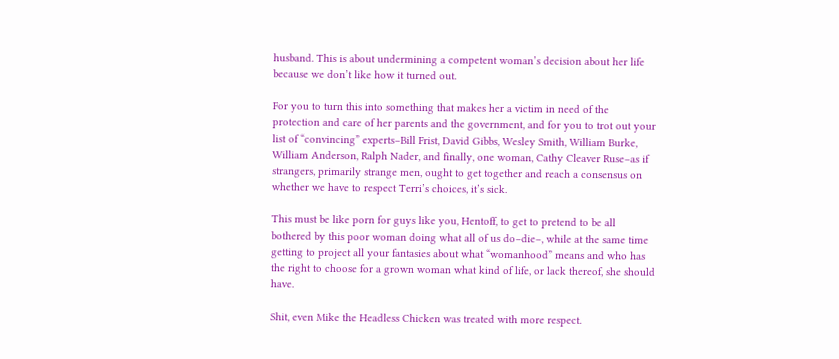husband. This is about undermining a competent woman’s decision about her life because we don’t like how it turned out.

For you to turn this into something that makes her a victim in need of the protection and care of her parents and the government, and for you to trot out your list of “convincing” experts–Bill Frist, David Gibbs, Wesley Smith, William Burke, William Anderson, Ralph Nader, and finally, one woman, Cathy Cleaver Ruse–as if strangers, primarily strange men, ought to get together and reach a consensus on whether we have to respect Terri’s choices, it’s sick.

This must be like porn for guys like you, Hentoff, to get to pretend to be all bothered by this poor woman doing what all of us do–die–, while at the same time getting to project all your fantasies about what “womanhood” means and who has the right to choose for a grown woman what kind of life, or lack thereof, she should have.

Shit, even Mike the Headless Chicken was treated with more respect.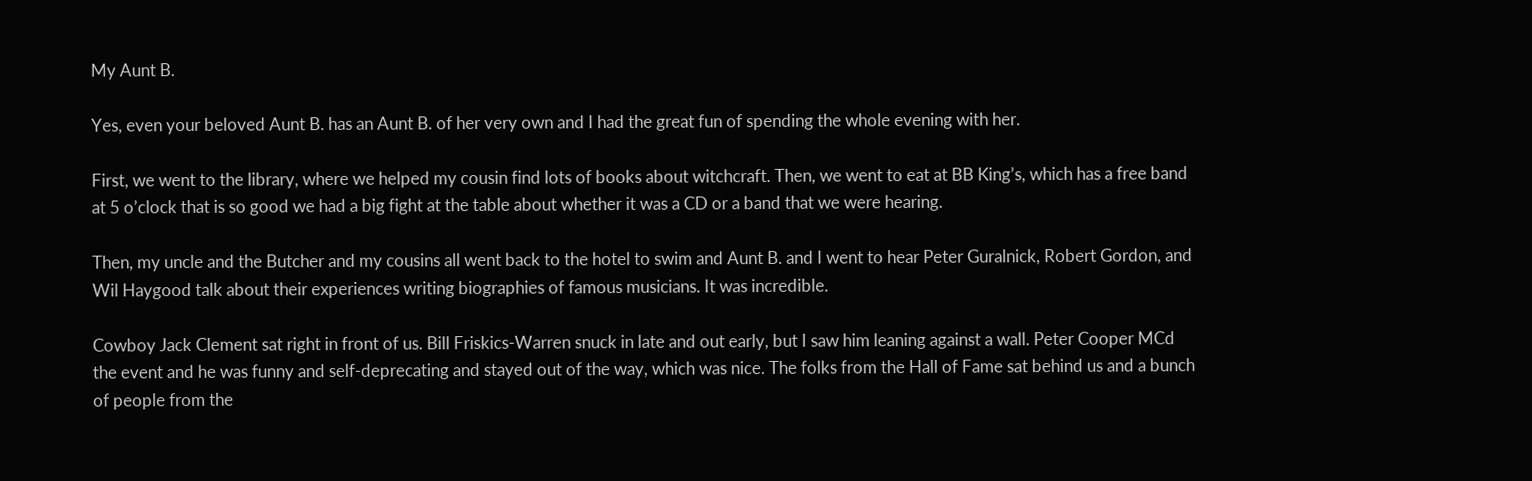My Aunt B.

Yes, even your beloved Aunt B. has an Aunt B. of her very own and I had the great fun of spending the whole evening with her.

First, we went to the library, where we helped my cousin find lots of books about witchcraft. Then, we went to eat at BB King’s, which has a free band at 5 o’clock that is so good we had a big fight at the table about whether it was a CD or a band that we were hearing.

Then, my uncle and the Butcher and my cousins all went back to the hotel to swim and Aunt B. and I went to hear Peter Guralnick, Robert Gordon, and Wil Haygood talk about their experiences writing biographies of famous musicians. It was incredible.

Cowboy Jack Clement sat right in front of us. Bill Friskics-Warren snuck in late and out early, but I saw him leaning against a wall. Peter Cooper MCd the event and he was funny and self-deprecating and stayed out of the way, which was nice. The folks from the Hall of Fame sat behind us and a bunch of people from the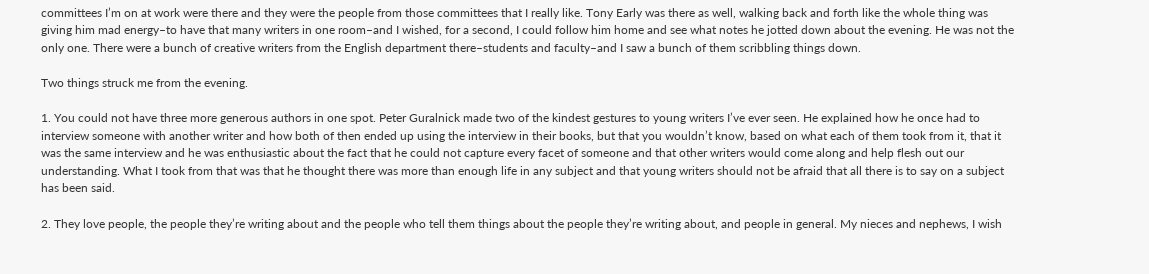committees I’m on at work were there and they were the people from those committees that I really like. Tony Early was there as well, walking back and forth like the whole thing was giving him mad energy–to have that many writers in one room–and I wished, for a second, I could follow him home and see what notes he jotted down about the evening. He was not the only one. There were a bunch of creative writers from the English department there–students and faculty–and I saw a bunch of them scribbling things down.

Two things struck me from the evening.

1. You could not have three more generous authors in one spot. Peter Guralnick made two of the kindest gestures to young writers I’ve ever seen. He explained how he once had to interview someone with another writer and how both of then ended up using the interview in their books, but that you wouldn’t know, based on what each of them took from it, that it was the same interview and he was enthusiastic about the fact that he could not capture every facet of someone and that other writers would come along and help flesh out our understanding. What I took from that was that he thought there was more than enough life in any subject and that young writers should not be afraid that all there is to say on a subject has been said.

2. They love people, the people they’re writing about and the people who tell them things about the people they’re writing about, and people in general. My nieces and nephews, I wish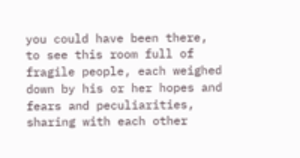you could have been there, to see this room full of fragile people, each weighed down by his or her hopes and fears and peculiarities, sharing with each other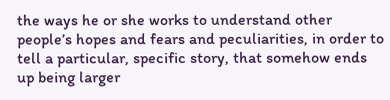the ways he or she works to understand other people’s hopes and fears and peculiarities, in order to tell a particular, specific story, that somehow ends up being larger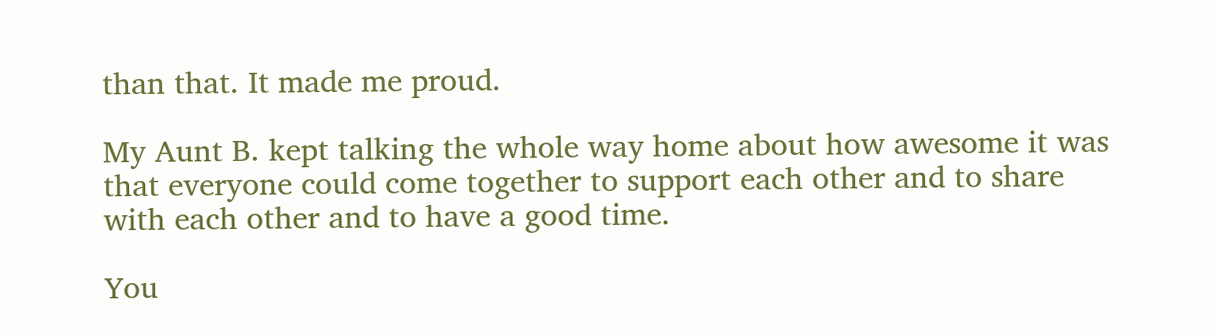than that. It made me proud.

My Aunt B. kept talking the whole way home about how awesome it was that everyone could come together to support each other and to share with each other and to have a good time.

You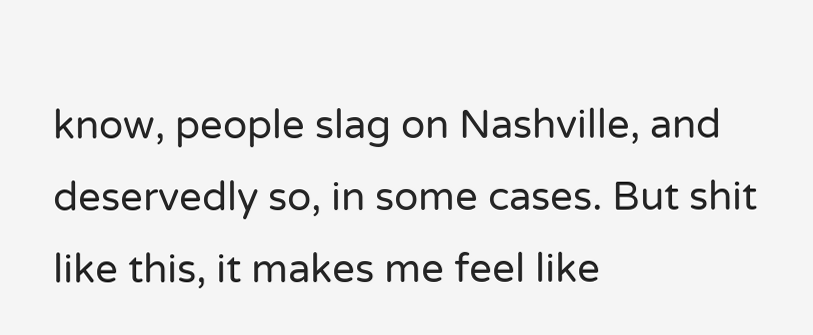know, people slag on Nashville, and deservedly so, in some cases. But shit like this, it makes me feel like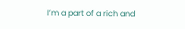I’m a part of a rich and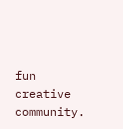fun creative community.